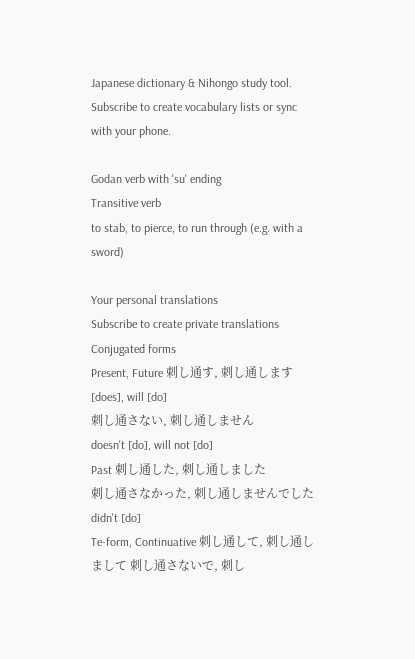Japanese dictionary & Nihongo study tool.
Subscribe to create vocabulary lists or sync with your phone.

Godan verb with 'su' ending
Transitive verb
to stab, to pierce, to run through (e.g. with a sword)

Your personal translations
Subscribe to create private translations
Conjugated forms
Present, Future 刺し通す, 刺し通します
[does], will [do]
刺し通さない, 刺し通しません
doesn't [do], will not [do]
Past 刺し通した, 刺し通しました
刺し通さなかった, 刺し通しませんでした
didn't [do]
Te-form, Continuative 刺し通して, 刺し通しまして 刺し通さないで, 刺し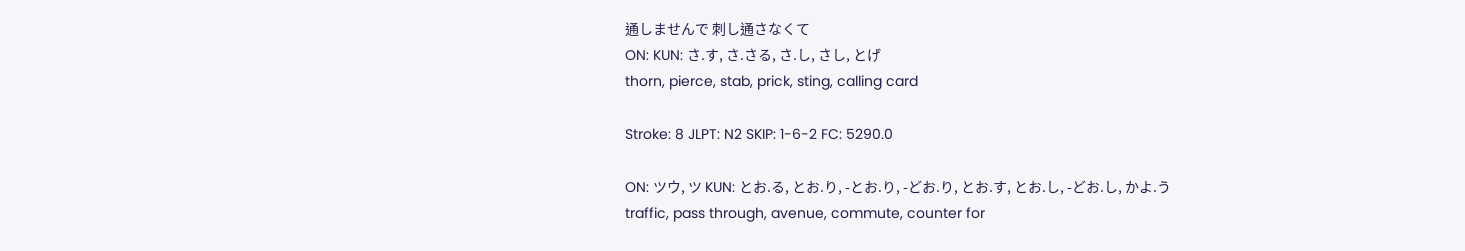通しませんで 刺し通さなくて
ON: KUN: さ.す, さ.さる, さ.し, さし, とげ
thorn, pierce, stab, prick, sting, calling card

Stroke: 8 JLPT: N2 SKIP: 1-6-2 FC: 5290.0

ON: ツウ, ツ KUN: とお.る, とお.り, -とお.り, -どお.り, とお.す, とお.し, -どお.し, かよ.う
traffic, pass through, avenue, commute, counter for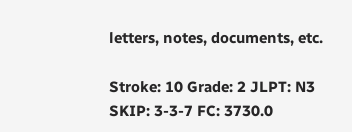letters, notes, documents, etc.

Stroke: 10 Grade: 2 JLPT: N3 SKIP: 3-3-7 FC: 3730.0